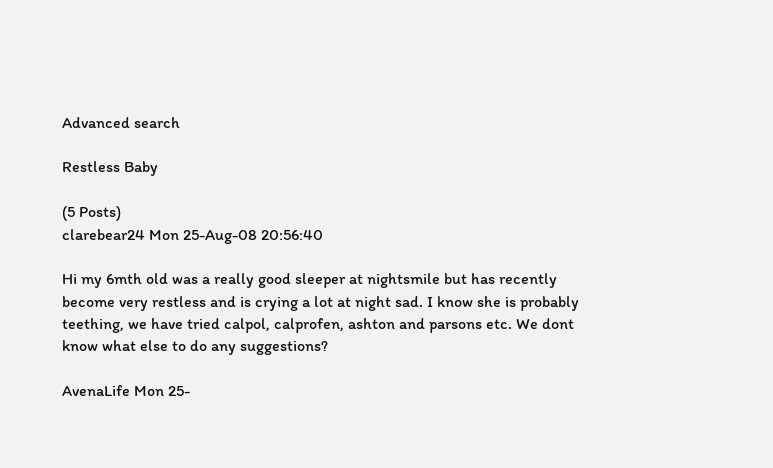Advanced search

Restless Baby

(5 Posts)
clarebear24 Mon 25-Aug-08 20:56:40

Hi my 6mth old was a really good sleeper at nightsmile but has recently become very restless and is crying a lot at night sad. I know she is probably teething, we have tried calpol, calprofen, ashton and parsons etc. We dont know what else to do any suggestions?

AvenaLife Mon 25-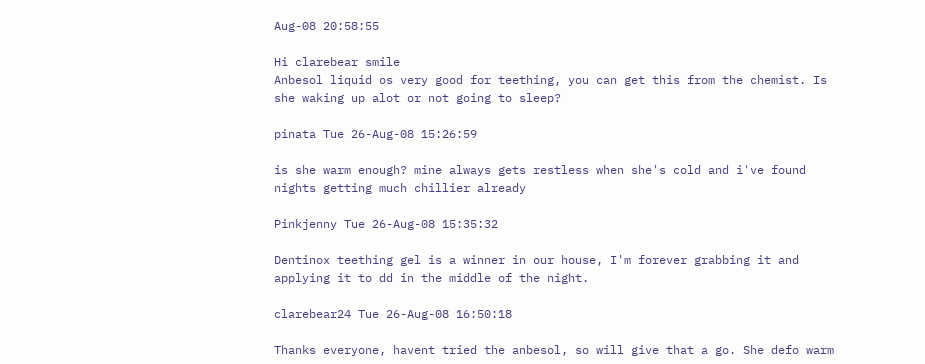Aug-08 20:58:55

Hi clarebear smile
Anbesol liquid os very good for teething, you can get this from the chemist. Is she waking up alot or not going to sleep?

pinata Tue 26-Aug-08 15:26:59

is she warm enough? mine always gets restless when she's cold and i've found nights getting much chillier already

Pinkjenny Tue 26-Aug-08 15:35:32

Dentinox teething gel is a winner in our house, I'm forever grabbing it and applying it to dd in the middle of the night.

clarebear24 Tue 26-Aug-08 16:50:18

Thanks everyone, havent tried the anbesol, so will give that a go. She defo warm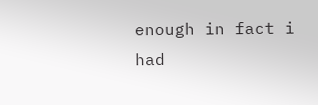enough in fact i had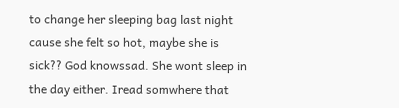to change her sleeping bag last night cause she felt so hot, maybe she is sick?? God knowssad. She wont sleep in the day either. Iread somwhere that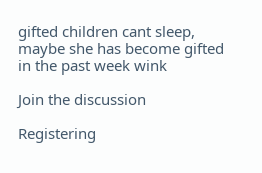gifted children cant sleep, maybe she has become gifted in the past week wink

Join the discussion

Registering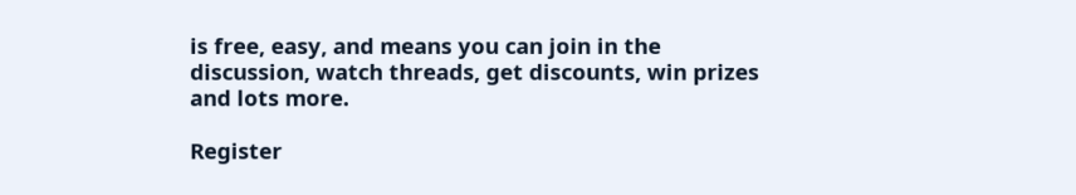is free, easy, and means you can join in the discussion, watch threads, get discounts, win prizes and lots more.

Register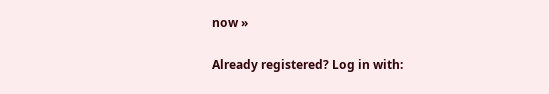now »

Already registered? Log in with: